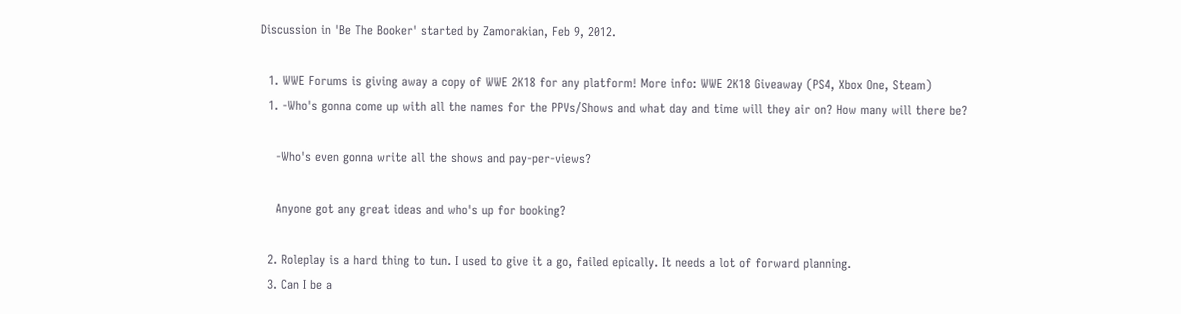Discussion in 'Be The Booker' started by Zamorakian, Feb 9, 2012.

  1. WWE Forums is giving away a copy of WWE 2K18 for any platform! More info: WWE 2K18 Giveaway (PS4, Xbox One, Steam)
  1. -Who's gonna come up with all the names for the PPVs/Shows and what day and time will they air on? How many will there be?

    -Who's even gonna write all the shows and pay-per-views?

    Anyone got any great ideas and who's up for booking?

  2. Roleplay is a hard thing to tun. I used to give it a go, failed epically. It needs a lot of forward planning.
  3. Can I be a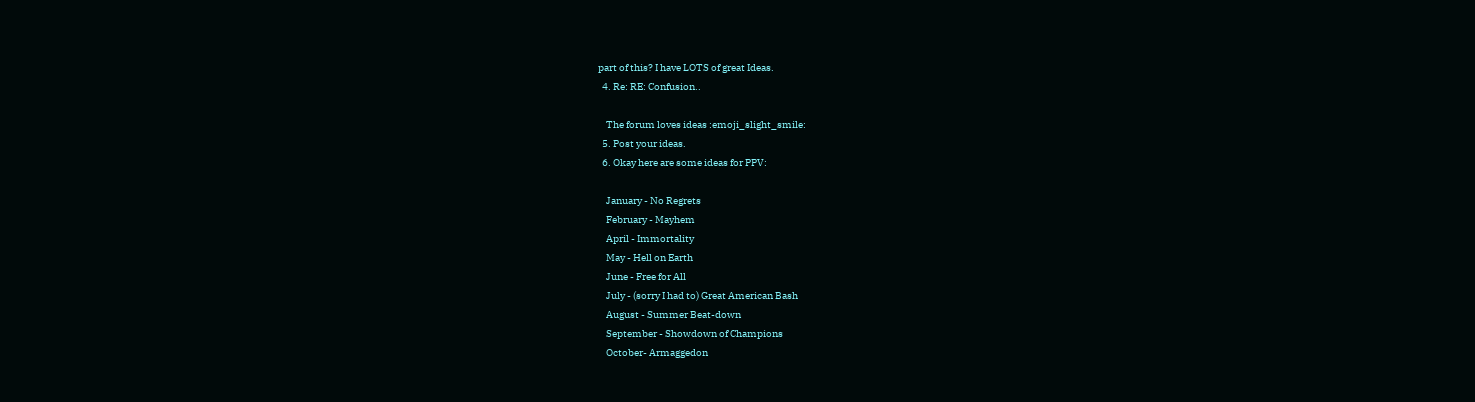part of this? I have LOTS of great Ideas.
  4. Re: RE: Confusion..

    The forum loves ideas :emoji_slight_smile:
  5. Post your ideas.
  6. Okay here are some ideas for PPV:

    January - No Regrets
    February - Mayhem
    April - Immortality
    May - Hell on Earth
    June - Free for All
    July - (sorry I had to) Great American Bash
    August - Summer Beat-down
    September - Showdown of Champions
    October- Armaggedon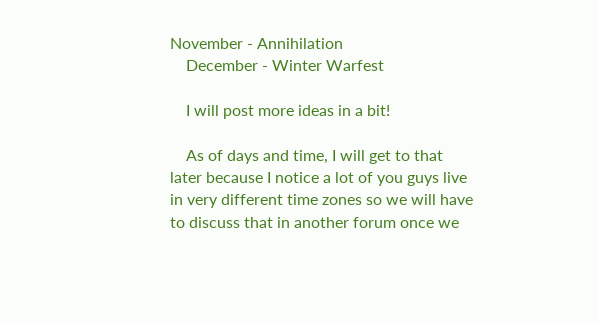November - Annihilation
    December - Winter Warfest

    I will post more ideas in a bit!

    As of days and time, I will get to that later because I notice a lot of you guys live in very different time zones so we will have to discuss that in another forum once we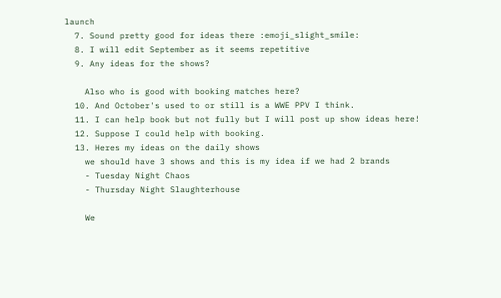launch
  7. Sound pretty good for ideas there :emoji_slight_smile:
  8. I will edit September as it seems repetitive
  9. Any ideas for the shows?

    Also who is good with booking matches here?
  10. And October's used to or still is a WWE PPV I think.
  11. I can help book but not fully but I will post up show ideas here!
  12. Suppose I could help with booking.
  13. Heres my ideas on the daily shows
    we should have 3 shows and this is my idea if we had 2 brands
    - Tuesday Night Chaos
    - Thursday Night Slaughterhouse

    We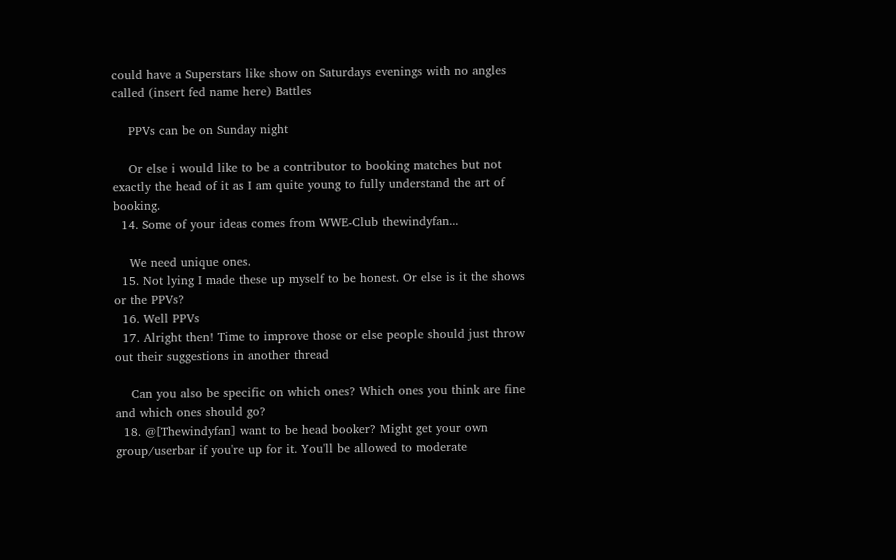could have a Superstars like show on Saturdays evenings with no angles called (insert fed name here) Battles

    PPVs can be on Sunday night

    Or else i would like to be a contributor to booking matches but not exactly the head of it as I am quite young to fully understand the art of booking.
  14. Some of your ideas comes from WWE-Club thewindyfan...

    We need unique ones.
  15. Not lying I made these up myself to be honest. Or else is it the shows or the PPVs?
  16. Well PPVs
  17. Alright then! Time to improve those or else people should just throw out their suggestions in another thread

    Can you also be specific on which ones? Which ones you think are fine and which ones should go?
  18. @[Thewindyfan] want to be head booker? Might get your own group/userbar if you're up for it. You'll be allowed to moderate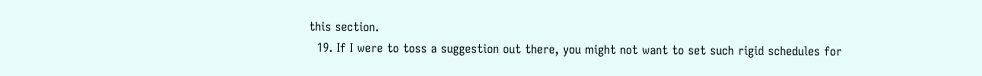this section.
  19. If I were to toss a suggestion out there, you might not want to set such rigid schedules for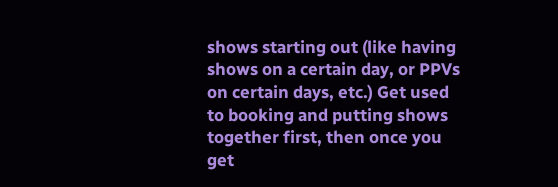shows starting out (like having shows on a certain day, or PPVs on certain days, etc.) Get used to booking and putting shows together first, then once you get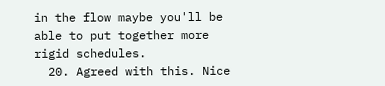in the flow maybe you'll be able to put together more rigid schedules.
  20. Agreed with this. Nice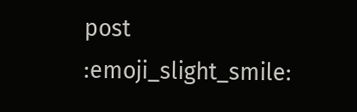post :emoji_slight_smile: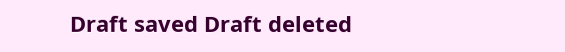Draft saved Draft deleted